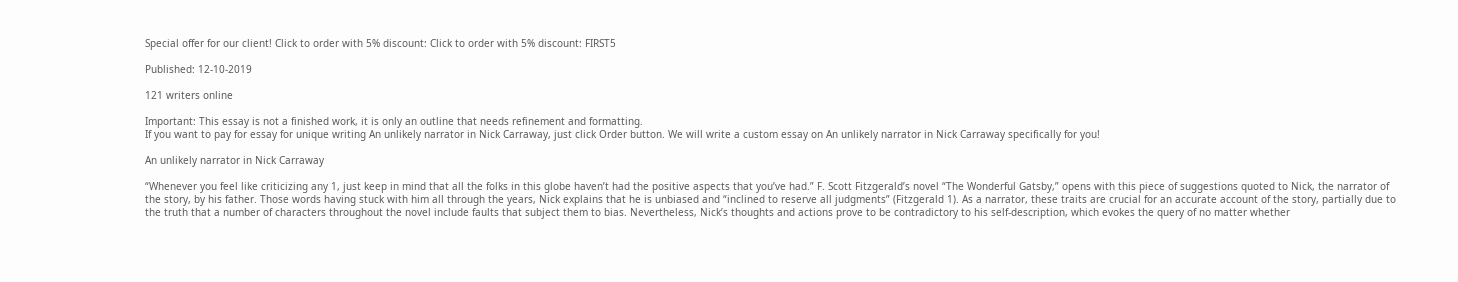Special offer for our client! Click to order with 5% discount: Click to order with 5% discount: FIRST5

Published: 12-10-2019

121 writers online

Important: This essay is not a finished work, it is only an outline that needs refinement and formatting.
If you want to pay for essay for unique writing An unlikely narrator in Nick Carraway, just click Order button. We will write a custom essay on An unlikely narrator in Nick Carraway specifically for you!

An unlikely narrator in Nick Carraway

“Whenever you feel like criticizing any 1, just keep in mind that all the folks in this globe haven’t had the positive aspects that you’ve had.” F. Scott Fitzgerald’s novel “The Wonderful Gatsby,” opens with this piece of suggestions quoted to Nick, the narrator of the story, by his father. Those words having stuck with him all through the years, Nick explains that he is unbiased and “inclined to reserve all judgments” (Fitzgerald 1). As a narrator, these traits are crucial for an accurate account of the story, partially due to the truth that a number of characters throughout the novel include faults that subject them to bias. Nevertheless, Nick’s thoughts and actions prove to be contradictory to his self-description, which evokes the query of no matter whether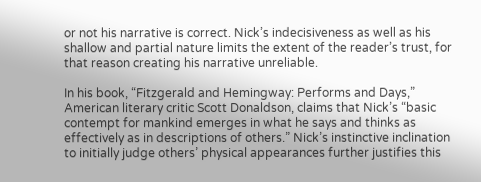or not his narrative is correct. Nick’s indecisiveness as well as his shallow and partial nature limits the extent of the reader’s trust, for that reason creating his narrative unreliable.

In his book, “Fitzgerald and Hemingway: Performs and Days,” American literary critic Scott Donaldson, claims that Nick’s “basic contempt for mankind emerges in what he says and thinks as effectively as in descriptions of others.” Nick’s instinctive inclination to initially judge others’ physical appearances further justifies this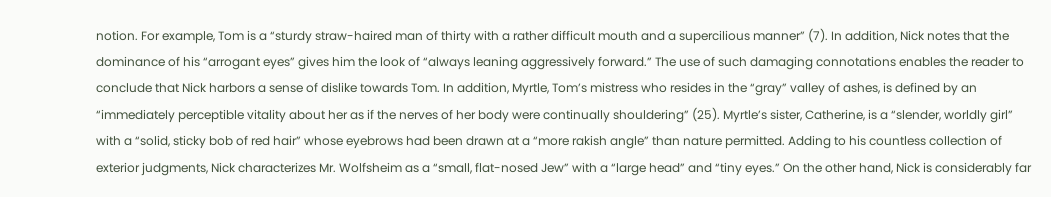notion. For example, Tom is a “sturdy straw-haired man of thirty with a rather difficult mouth and a supercilious manner” (7). In addition, Nick notes that the dominance of his “arrogant eyes” gives him the look of “always leaning aggressively forward.” The use of such damaging connotations enables the reader to conclude that Nick harbors a sense of dislike towards Tom. In addition, Myrtle, Tom’s mistress who resides in the “gray” valley of ashes, is defined by an “immediately perceptible vitality about her as if the nerves of her body were continually shouldering” (25). Myrtle’s sister, Catherine, is a “slender, worldly girl” with a “solid, sticky bob of red hair” whose eyebrows had been drawn at a “more rakish angle” than nature permitted. Adding to his countless collection of exterior judgments, Nick characterizes Mr. Wolfsheim as a “small, flat-nosed Jew” with a “large head” and “tiny eyes.” On the other hand, Nick is considerably far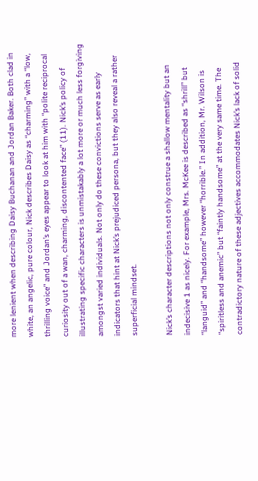more lenient when describing Daisy Buchanan and Jordan Baker. Both clad in white, an angelic, pure colour, Nick describes Daisy as “charming” with a “low, thrilling voice” and Jordan’s eyes appear to look at him with “polite reciprocal curiosity out of a wan, charming, discontented face” (11). Nick’s policy of illustrating specific characters is unmistakably a lot more or much less forgiving amongst varied individuals. Not only do these convictions serve as early indicators that hint at Nick’s prejudiced persona, but they also reveal a rather superficial mindset.

Nick’s character descriptions not only construe a shallow mentality but an indecisive 1 as nicely. For example, Mrs. McKee is described as “shrill” but “languid” and “handsome” however “horrible.” In addition, Mr. Wilson is “spiritless and anemic” but “faintly handsome” at the very same time. The contradictory nature of these adjectives accommodates Nick’s lack of solid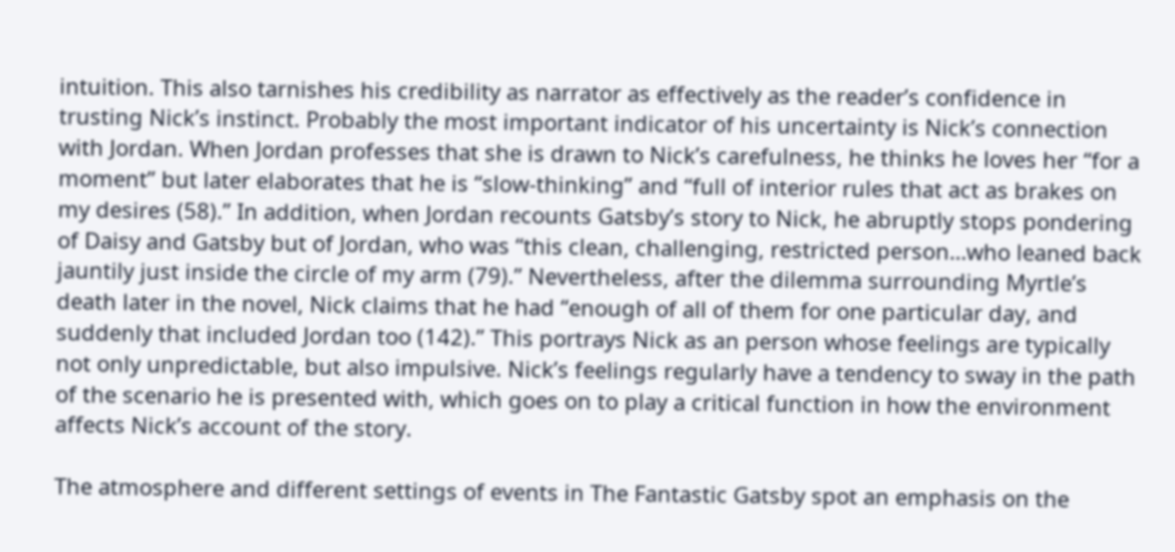intuition. This also tarnishes his credibility as narrator as effectively as the reader’s confidence in trusting Nick’s instinct. Probably the most important indicator of his uncertainty is Nick’s connection with Jordan. When Jordan professes that she is drawn to Nick’s carefulness, he thinks he loves her “for a moment” but later elaborates that he is “slow-thinking” and “full of interior rules that act as brakes on my desires (58).” In addition, when Jordan recounts Gatsby’s story to Nick, he abruptly stops pondering of Daisy and Gatsby but of Jordan, who was “this clean, challenging, restricted person…who leaned back jauntily just inside the circle of my arm (79).” Nevertheless, after the dilemma surrounding Myrtle’s death later in the novel, Nick claims that he had “enough of all of them for one particular day, and suddenly that included Jordan too (142).” This portrays Nick as an person whose feelings are typically not only unpredictable, but also impulsive. Nick’s feelings regularly have a tendency to sway in the path of the scenario he is presented with, which goes on to play a critical function in how the environment affects Nick’s account of the story.

The atmosphere and different settings of events in The Fantastic Gatsby spot an emphasis on the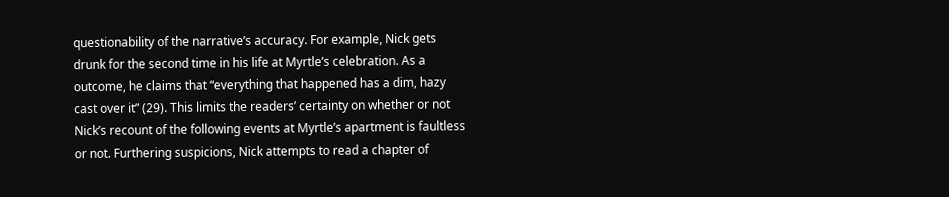questionability of the narrative’s accuracy. For example, Nick gets drunk for the second time in his life at Myrtle’s celebration. As a outcome, he claims that “everything that happened has a dim, hazy cast over it” (29). This limits the readers’ certainty on whether or not Nick’s recount of the following events at Myrtle’s apartment is faultless or not. Furthering suspicions, Nick attempts to read a chapter of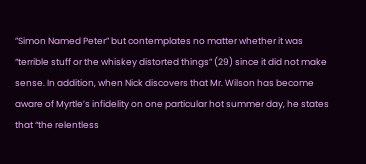”Simon Named Peter” but contemplates no matter whether it was “terrible stuff or the whiskey distorted things” (29) since it did not make sense. In addition, when Nick discovers that Mr. Wilson has become aware of Myrtle’s infidelity on one particular hot summer day, he states that “the relentless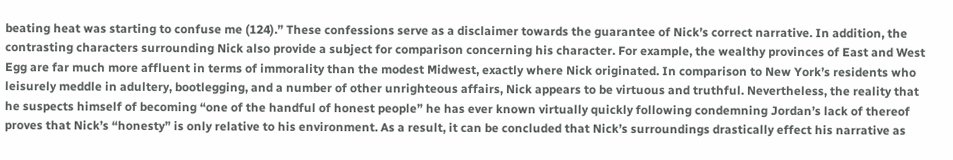beating heat was starting to confuse me (124).” These confessions serve as a disclaimer towards the guarantee of Nick’s correct narrative. In addition, the contrasting characters surrounding Nick also provide a subject for comparison concerning his character. For example, the wealthy provinces of East and West Egg are far much more affluent in terms of immorality than the modest Midwest, exactly where Nick originated. In comparison to New York’s residents who leisurely meddle in adultery, bootlegging, and a number of other unrighteous affairs, Nick appears to be virtuous and truthful. Nevertheless, the reality that he suspects himself of becoming “one of the handful of honest people” he has ever known virtually quickly following condemning Jordan’s lack of thereof proves that Nick’s “honesty” is only relative to his environment. As a result, it can be concluded that Nick’s surroundings drastically effect his narrative as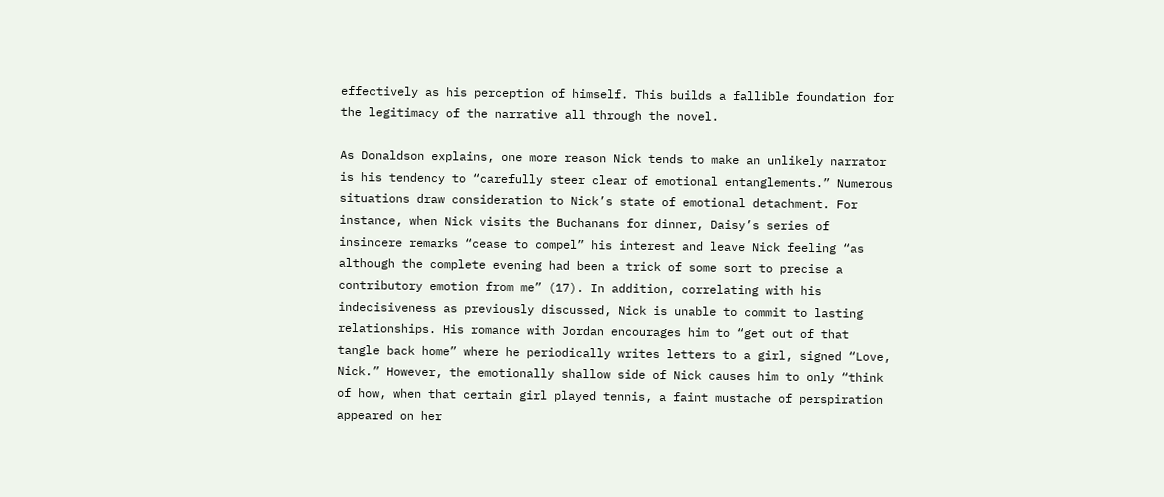effectively as his perception of himself. This builds a fallible foundation for the legitimacy of the narrative all through the novel.

As Donaldson explains, one more reason Nick tends to make an unlikely narrator is his tendency to “carefully steer clear of emotional entanglements.” Numerous situations draw consideration to Nick’s state of emotional detachment. For instance, when Nick visits the Buchanans for dinner, Daisy’s series of insincere remarks “cease to compel” his interest and leave Nick feeling “as although the complete evening had been a trick of some sort to precise a contributory emotion from me” (17). In addition, correlating with his indecisiveness as previously discussed, Nick is unable to commit to lasting relationships. His romance with Jordan encourages him to “get out of that tangle back home” where he periodically writes letters to a girl, signed “Love, Nick.” However, the emotionally shallow side of Nick causes him to only “think of how, when that certain girl played tennis, a faint mustache of perspiration appeared on her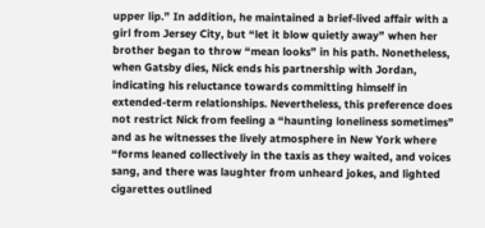upper lip.” In addition, he maintained a brief-lived affair with a girl from Jersey City, but “let it blow quietly away” when her brother began to throw “mean looks” in his path. Nonetheless, when Gatsby dies, Nick ends his partnership with Jordan, indicating his reluctance towards committing himself in extended-term relationships. Nevertheless, this preference does not restrict Nick from feeling a “haunting loneliness sometimes” and as he witnesses the lively atmosphere in New York where “forms leaned collectively in the taxis as they waited, and voices sang, and there was laughter from unheard jokes, and lighted cigarettes outlined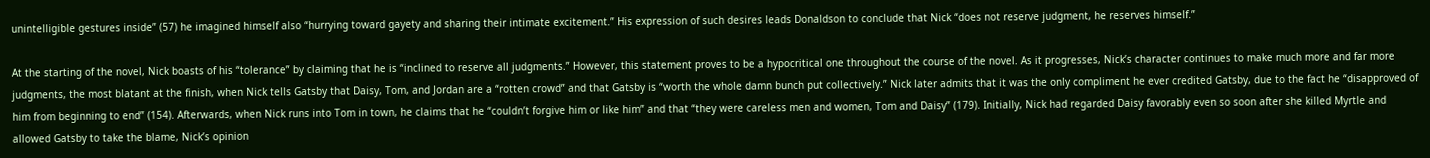unintelligible gestures inside” (57) he imagined himself also “hurrying toward gayety and sharing their intimate excitement.” His expression of such desires leads Donaldson to conclude that Nick “does not reserve judgment, he reserves himself.”

At the starting of the novel, Nick boasts of his “tolerance” by claiming that he is “inclined to reserve all judgments.” However, this statement proves to be a hypocritical one throughout the course of the novel. As it progresses, Nick’s character continues to make much more and far more judgments, the most blatant at the finish, when Nick tells Gatsby that Daisy, Tom, and Jordan are a “rotten crowd” and that Gatsby is “worth the whole damn bunch put collectively.” Nick later admits that it was the only compliment he ever credited Gatsby, due to the fact he “disapproved of him from beginning to end” (154). Afterwards, when Nick runs into Tom in town, he claims that he “couldn’t forgive him or like him” and that “they were careless men and women, Tom and Daisy” (179). Initially, Nick had regarded Daisy favorably even so soon after she killed Myrtle and allowed Gatsby to take the blame, Nick’s opinion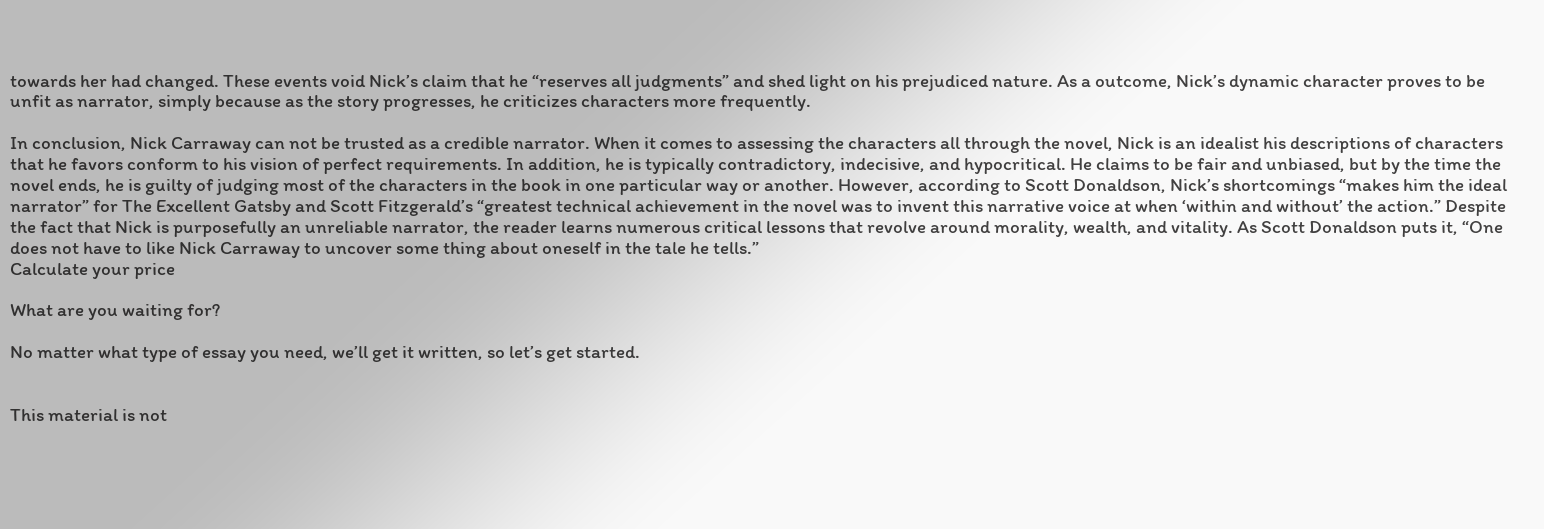towards her had changed. These events void Nick’s claim that he “reserves all judgments” and shed light on his prejudiced nature. As a outcome, Nick’s dynamic character proves to be unfit as narrator, simply because as the story progresses, he criticizes characters more frequently.

In conclusion, Nick Carraway can not be trusted as a credible narrator. When it comes to assessing the characters all through the novel, Nick is an idealist his descriptions of characters that he favors conform to his vision of perfect requirements. In addition, he is typically contradictory, indecisive, and hypocritical. He claims to be fair and unbiased, but by the time the novel ends, he is guilty of judging most of the characters in the book in one particular way or another. However, according to Scott Donaldson, Nick’s shortcomings “makes him the ideal narrator” for The Excellent Gatsby and Scott Fitzgerald’s “greatest technical achievement in the novel was to invent this narrative voice at when ‘within and without’ the action.” Despite the fact that Nick is purposefully an unreliable narrator, the reader learns numerous critical lessons that revolve around morality, wealth, and vitality. As Scott Donaldson puts it, “One does not have to like Nick Carraway to uncover some thing about oneself in the tale he tells.”
Calculate your price

What are you waiting for?

No matter what type of essay you need, we’ll get it written, so let’s get started.


This material is not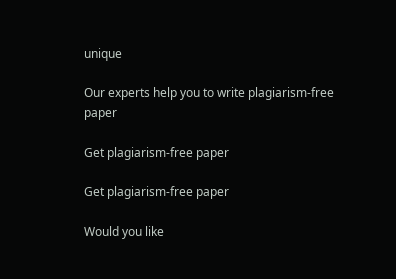unique

Our experts help you to write plagiarism-free paper

Get plagiarism-free paper

Get plagiarism-free paper

Would you like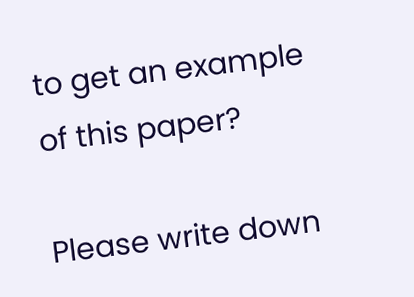to get an example of this paper?

Please write down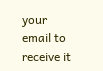your email to receive it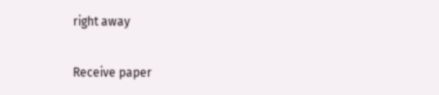right away

Receive paper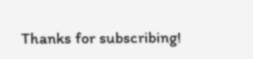Thanks for subscribing!